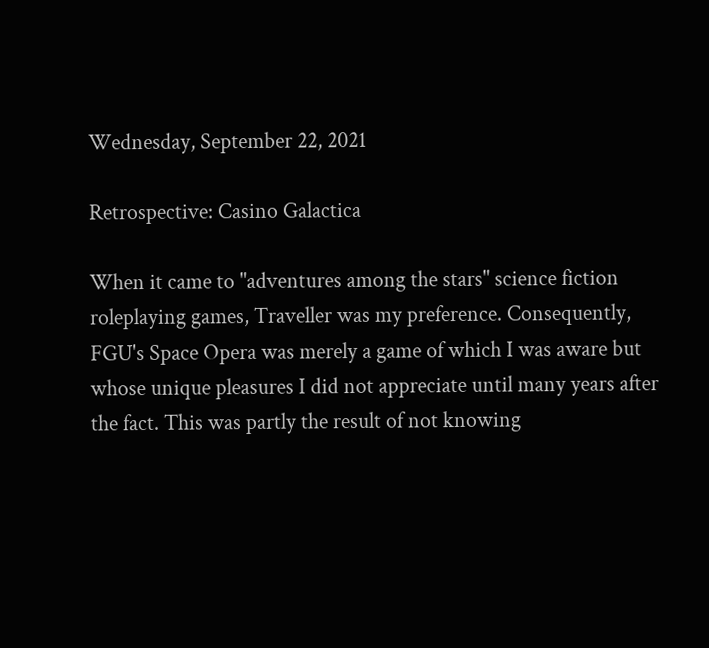Wednesday, September 22, 2021

Retrospective: Casino Galactica

When it came to "adventures among the stars" science fiction roleplaying games, Traveller was my preference. Consequently, FGU's Space Opera was merely a game of which I was aware but whose unique pleasures I did not appreciate until many years after the fact. This was partly the result of not knowing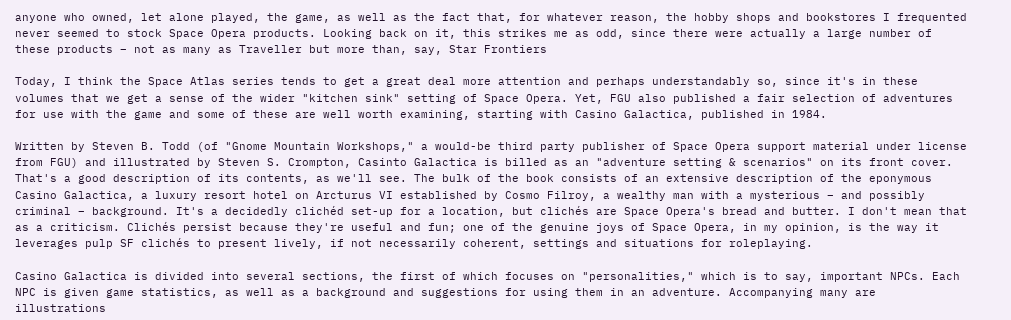anyone who owned, let alone played, the game, as well as the fact that, for whatever reason, the hobby shops and bookstores I frequented never seemed to stock Space Opera products. Looking back on it, this strikes me as odd, since there were actually a large number of these products – not as many as Traveller but more than, say, Star Frontiers

Today, I think the Space Atlas series tends to get a great deal more attention and perhaps understandably so, since it's in these volumes that we get a sense of the wider "kitchen sink" setting of Space Opera. Yet, FGU also published a fair selection of adventures for use with the game and some of these are well worth examining, starting with Casino Galactica, published in 1984.

Written by Steven B. Todd (of "Gnome Mountain Workshops," a would-be third party publisher of Space Opera support material under license from FGU) and illustrated by Steven S. Crompton, Casinto Galactica is billed as an "adventure setting & scenarios" on its front cover. That's a good description of its contents, as we'll see. The bulk of the book consists of an extensive description of the eponymous Casino Galactica, a luxury resort hotel on Arcturus VI established by Cosmo Filroy, a wealthy man with a mysterious – and possibly criminal – background. It's a decidedly clichéd set-up for a location, but clichés are Space Opera's bread and butter. I don't mean that as a criticism. Clichés persist because they're useful and fun; one of the genuine joys of Space Opera, in my opinion, is the way it leverages pulp SF clichés to present lively, if not necessarily coherent, settings and situations for roleplaying.

Casino Galactica is divided into several sections, the first of which focuses on "personalities," which is to say, important NPCs. Each NPC is given game statistics, as well as a background and suggestions for using them in an adventure. Accompanying many are illustrations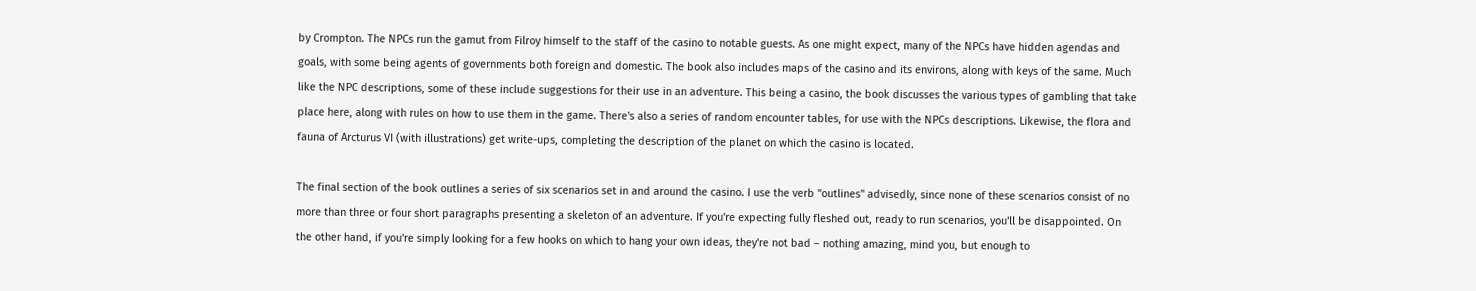by Crompton. The NPCs run the gamut from Filroy himself to the staff of the casino to notable guests. As one might expect, many of the NPCs have hidden agendas and goals, with some being agents of governments both foreign and domestic. The book also includes maps of the casino and its environs, along with keys of the same. Much like the NPC descriptions, some of these include suggestions for their use in an adventure. This being a casino, the book discusses the various types of gambling that take place here, along with rules on how to use them in the game. There's also a series of random encounter tables, for use with the NPCs descriptions. Likewise, the flora and fauna of Arcturus VI (with illustrations) get write-ups, completing the description of the planet on which the casino is located.

The final section of the book outlines a series of six scenarios set in and around the casino. I use the verb "outlines" advisedly, since none of these scenarios consist of no more than three or four short paragraphs presenting a skeleton of an adventure. If you're expecting fully fleshed out, ready to run scenarios, you'll be disappointed. On the other hand, if you're simply looking for a few hooks on which to hang your own ideas, they're not bad – nothing amazing, mind you, but enough to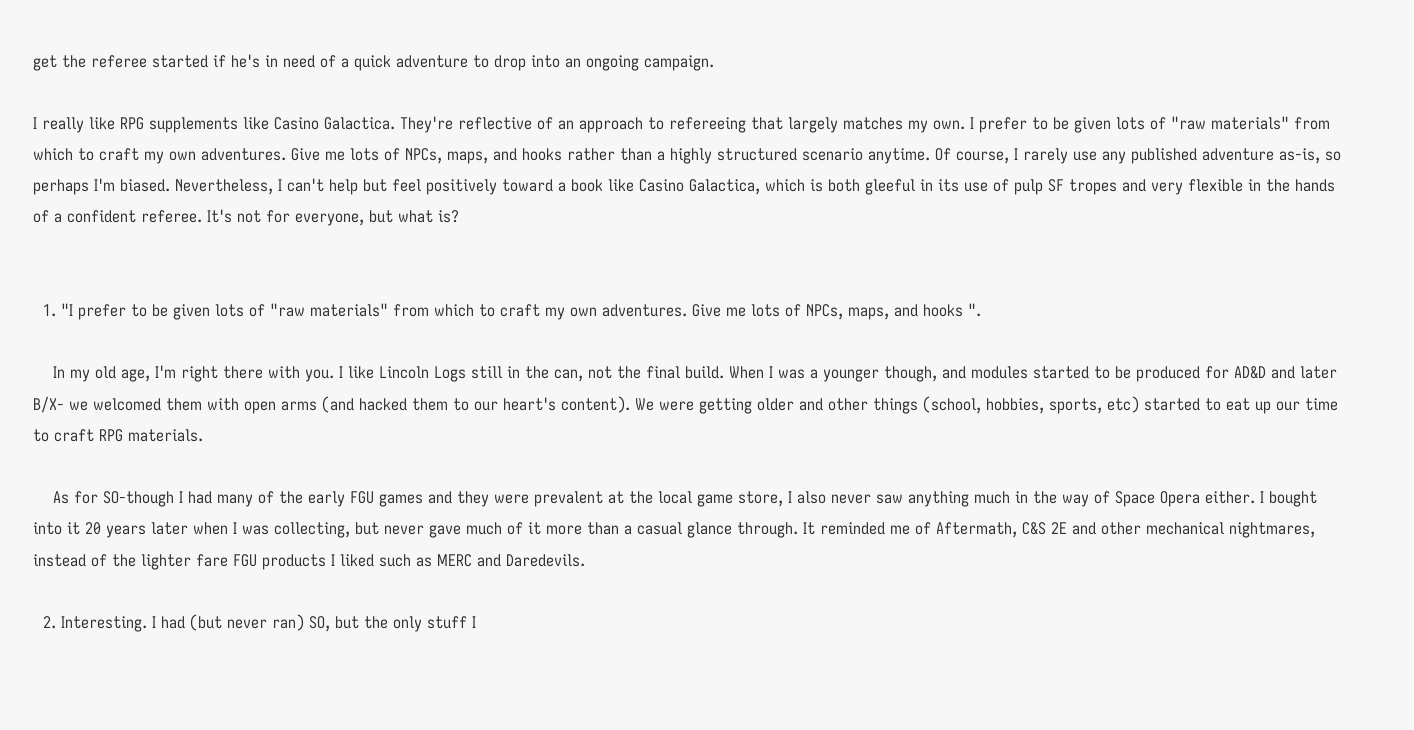get the referee started if he's in need of a quick adventure to drop into an ongoing campaign.

I really like RPG supplements like Casino Galactica. They're reflective of an approach to refereeing that largely matches my own. I prefer to be given lots of "raw materials" from which to craft my own adventures. Give me lots of NPCs, maps, and hooks rather than a highly structured scenario anytime. Of course, I rarely use any published adventure as-is, so perhaps I'm biased. Nevertheless, I can't help but feel positively toward a book like Casino Galactica, which is both gleeful in its use of pulp SF tropes and very flexible in the hands of a confident referee. It's not for everyone, but what is?


  1. "I prefer to be given lots of "raw materials" from which to craft my own adventures. Give me lots of NPCs, maps, and hooks ".

    In my old age, I'm right there with you. I like Lincoln Logs still in the can, not the final build. When I was a younger though, and modules started to be produced for AD&D and later B/X- we welcomed them with open arms (and hacked them to our heart's content). We were getting older and other things (school, hobbies, sports, etc) started to eat up our time to craft RPG materials.

    As for SO-though I had many of the early FGU games and they were prevalent at the local game store, I also never saw anything much in the way of Space Opera either. I bought into it 20 years later when I was collecting, but never gave much of it more than a casual glance through. It reminded me of Aftermath, C&S 2E and other mechanical nightmares, instead of the lighter fare FGU products I liked such as MERC and Daredevils.

  2. Interesting. I had (but never ran) SO, but the only stuff I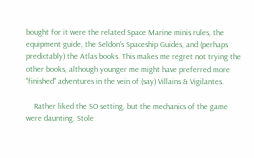bought for it were the related Space Marine minis rules, the equipment guide, the Seldon's Spaceship Guides, and (perhaps predictably) the Atlas books. This makes me regret not trying the other books, although younger me might have preferred more "finished" adventures in the vein of (say) Villains & Vigilantes.

    Rather liked the SO setting, but the mechanics of the game were daunting. Stole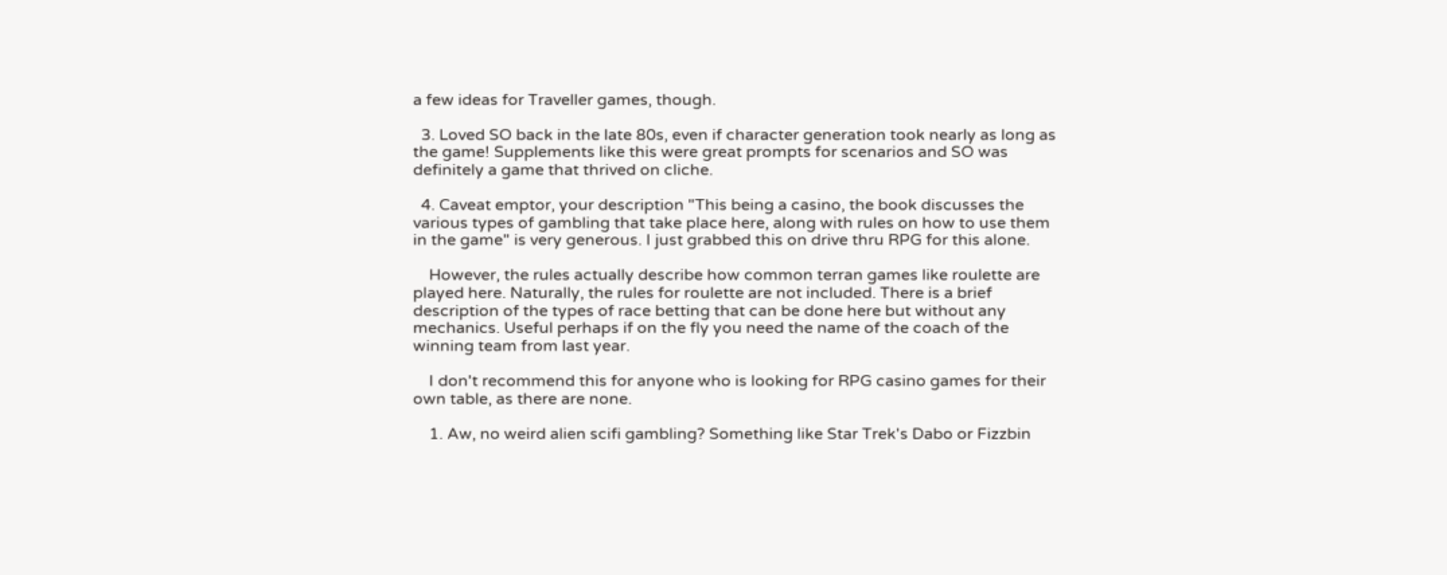a few ideas for Traveller games, though.

  3. Loved SO back in the late 80s, even if character generation took nearly as long as the game! Supplements like this were great prompts for scenarios and SO was definitely a game that thrived on cliche.

  4. Caveat emptor, your description "This being a casino, the book discusses the various types of gambling that take place here, along with rules on how to use them in the game" is very generous. I just grabbed this on drive thru RPG for this alone.

    However, the rules actually describe how common terran games like roulette are played here. Naturally, the rules for roulette are not included. There is a brief description of the types of race betting that can be done here but without any mechanics. Useful perhaps if on the fly you need the name of the coach of the winning team from last year.

    I don't recommend this for anyone who is looking for RPG casino games for their own table, as there are none.

    1. Aw, no weird alien scifi gambling? Something like Star Trek's Dabo or Fizzbin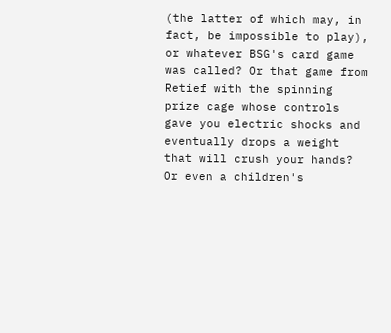(the latter of which may, in fact, be impossible to play), or whatever BSG's card game was called? Or that game from Retief with the spinning prize cage whose controls gave you electric shocks and eventually drops a weight that will crush your hands? Or even a children's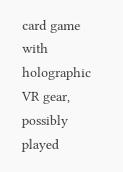card game with holographic VR gear, possibly played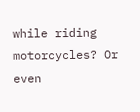while riding motorcycles? Or even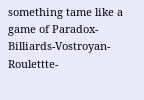something tame like a game of Paradox-Billiards-Vostroyan-Roulettte-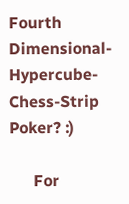Fourth Dimensional-Hypercube-Chess-Strip Poker? :)

      For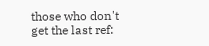those who don't get the last ref: